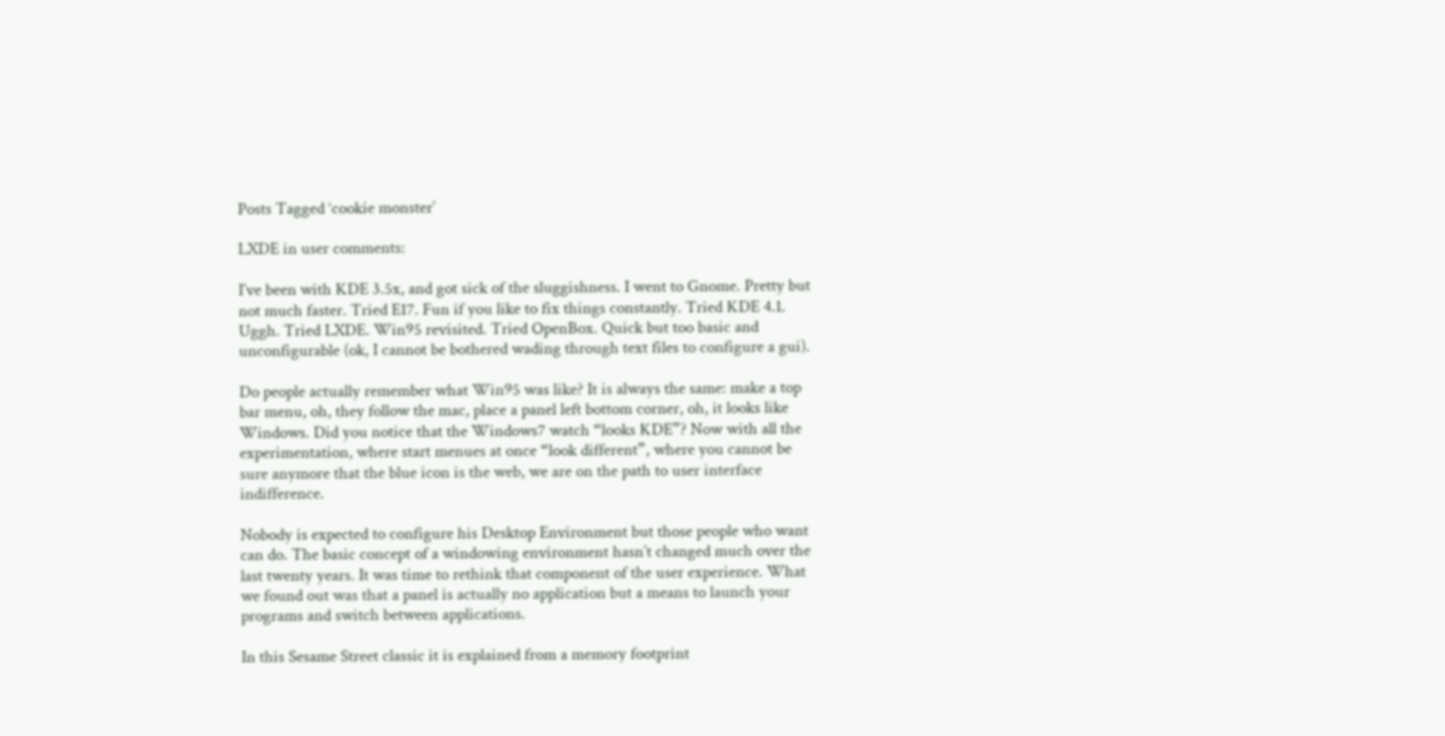Posts Tagged ‘cookie monster’

LXDE in user comments:

I’ve been with KDE 3.5x, and got sick of the sluggishness. I went to Gnome. Pretty but not much faster. Tried E17. Fun if you like to fix things constantly. Tried KDE 4.1. Uggh. Tried LXDE. Win95 revisited. Tried OpenBox. Quick but too basic and unconfigurable (ok, I cannot be bothered wading through text files to configure a gui).

Do people actually remember what Win95 was like? It is always the same: make a top bar menu, oh, they follow the mac, place a panel left bottom corner, oh, it looks like Windows. Did you notice that the Windows7 watch “looks KDE”? Now with all the experimentation, where start menues at once “look different”, where you cannot be sure anymore that the blue icon is the web, we are on the path to user interface indifference.

Nobody is expected to configure his Desktop Environment but those people who want can do. The basic concept of a windowing environment hasn’t changed much over the last twenty years. It was time to rethink that component of the user experience. What we found out was that a panel is actually no application but a means to launch your programs and switch between applications.

In this Sesame Street classic it is explained from a memory footprint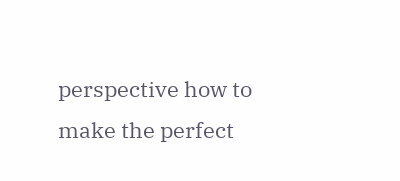perspective how to make the perfect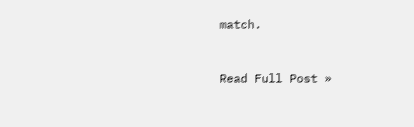match.


Read Full Post »